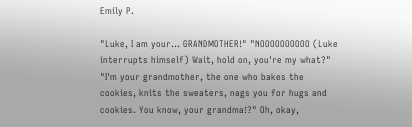Emily P.

"Luke, I am your... GRANDMOTHER!" "NOOOOOOOOOO (Luke interrupts himself) Wait, hold on, you're my what?" "I'm your grandmother, the one who bakes the cookies, knits the sweaters, nags you for hugs and cookies. You know, your grandma!?" Oh, okay,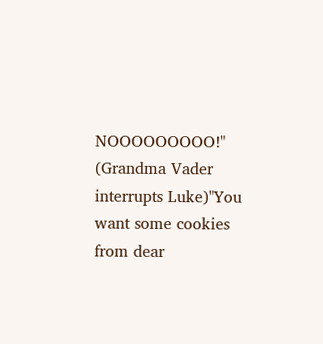NOOOOOOOOO!" (Grandma Vader interrupts Luke)"You want some cookies from dear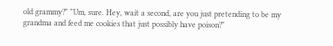old grammy?" "Um, sure. Hey, wait a second, are you just pretending to be my grandma and feed me cookies that just possibly have poison?"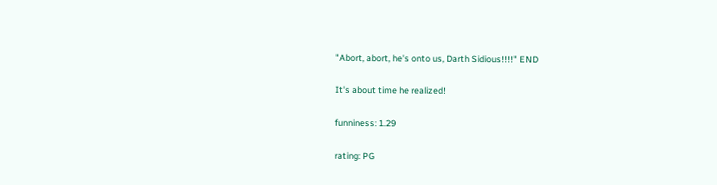"Abort, abort, he's onto us, Darth Sidious!!!!" END

It's about time he realized!

funniness: 1.29

rating: PG